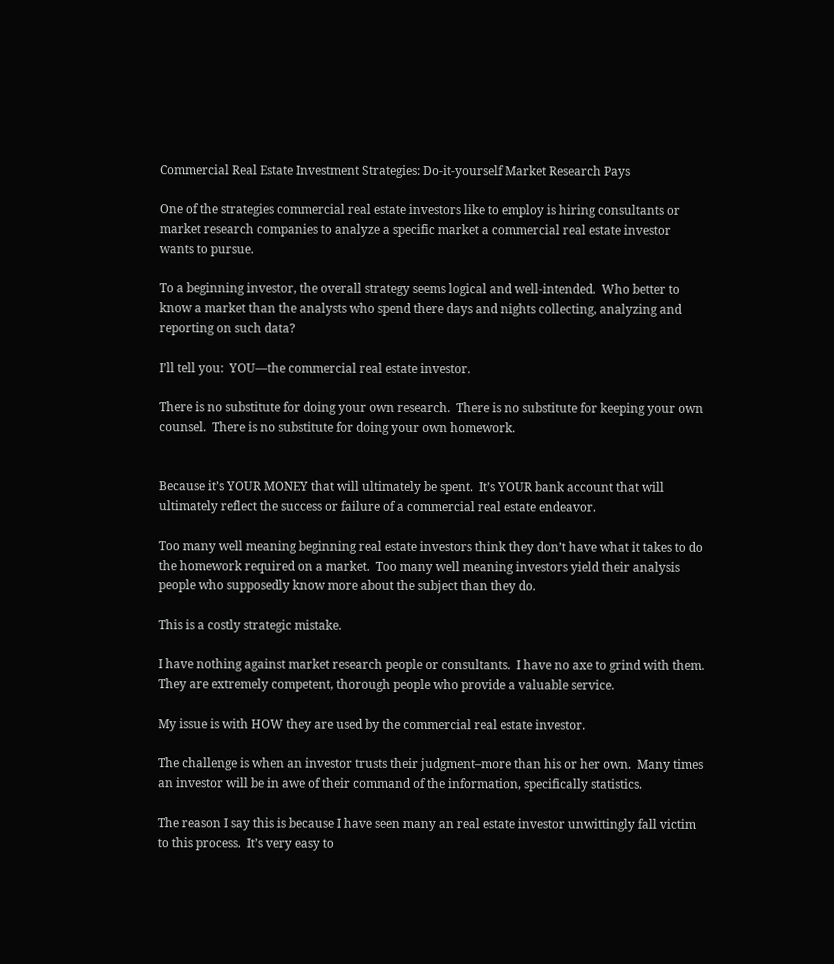Commercial Real Estate Investment Strategies: Do-it-yourself Market Research Pays

One of the strategies commercial real estate investors like to employ is hiring consultants or market research companies to analyze a specific market a commercial real estate investor wants to pursue.

To a beginning investor, the overall strategy seems logical and well-intended.  Who better to know a market than the analysts who spend there days and nights collecting, analyzing and reporting on such data?

I’ll tell you:  YOU—the commercial real estate investor.

There is no substitute for doing your own research.  There is no substitute for keeping your own counsel.  There is no substitute for doing your own homework.


Because it’s YOUR MONEY that will ultimately be spent.  It’s YOUR bank account that will ultimately reflect the success or failure of a commercial real estate endeavor.

Too many well meaning beginning real estate investors think they don’t have what it takes to do the homework required on a market.  Too many well meaning investors yield their analysis people who supposedly know more about the subject than they do.

This is a costly strategic mistake.

I have nothing against market research people or consultants.  I have no axe to grind with them.  They are extremely competent, thorough people who provide a valuable service.

My issue is with HOW they are used by the commercial real estate investor.

The challenge is when an investor trusts their judgment–more than his or her own.  Many times an investor will be in awe of their command of the information, specifically statistics.

The reason I say this is because I have seen many an real estate investor unwittingly fall victim to this process.  It’s very easy to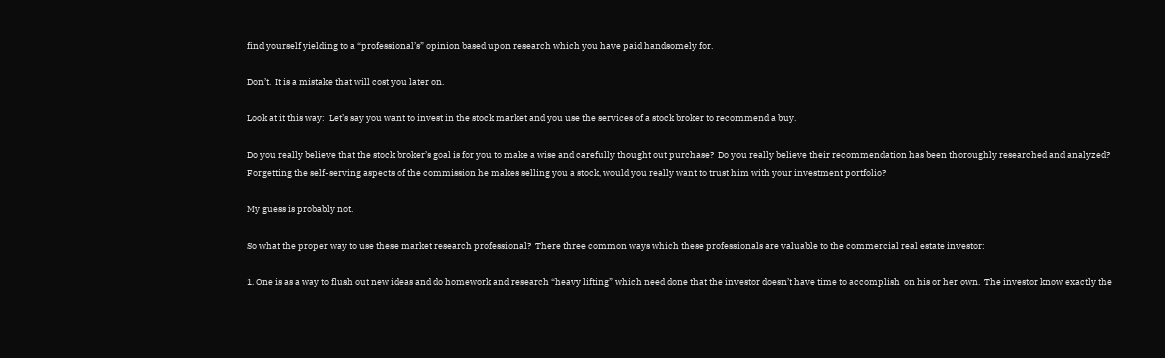find yourself yielding to a “professional’s” opinion based upon research which you have paid handsomely for.

Don’t.  It is a mistake that will cost you later on.

Look at it this way:  Let’s say you want to invest in the stock market and you use the services of a stock broker to recommend a buy.

Do you really believe that the stock broker’s goal is for you to make a wise and carefully thought out purchase?  Do you really believe their recommendation has been thoroughly researched and analyzed?  Forgetting the self-serving aspects of the commission he makes selling you a stock, would you really want to trust him with your investment portfolio?

My guess is probably not.

So what the proper way to use these market research professional?  There three common ways which these professionals are valuable to the commercial real estate investor:

1. One is as a way to flush out new ideas and do homework and research “heavy lifting” which need done that the investor doesn’t have time to accomplish  on his or her own.  The investor know exactly the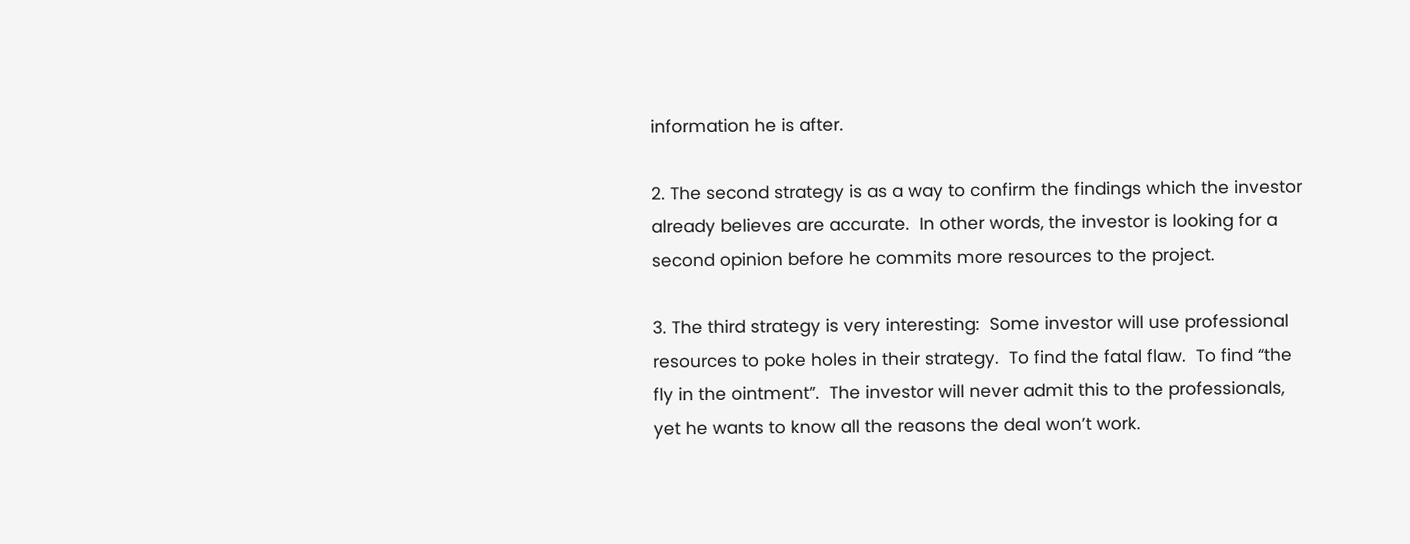information he is after.

2. The second strategy is as a way to confirm the findings which the investor already believes are accurate.  In other words, the investor is looking for a second opinion before he commits more resources to the project.

3. The third strategy is very interesting:  Some investor will use professional resources to poke holes in their strategy.  To find the fatal flaw.  To find “the fly in the ointment”.  The investor will never admit this to the professionals, yet he wants to know all the reasons the deal won’t work.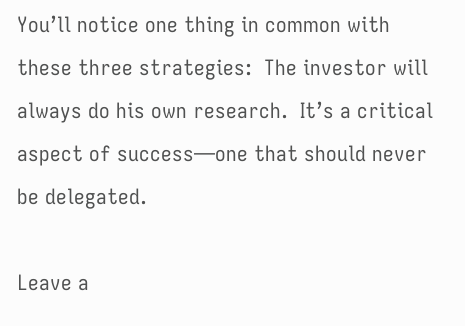You’ll notice one thing in common with these three strategies:  The investor will always do his own research.  It’s a critical aspect of success—one that should never be delegated.

Leave a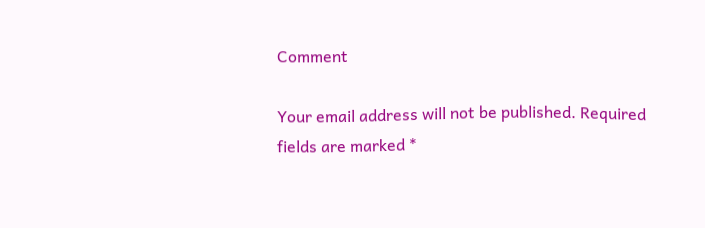Comment

Your email address will not be published. Required fields are marked *